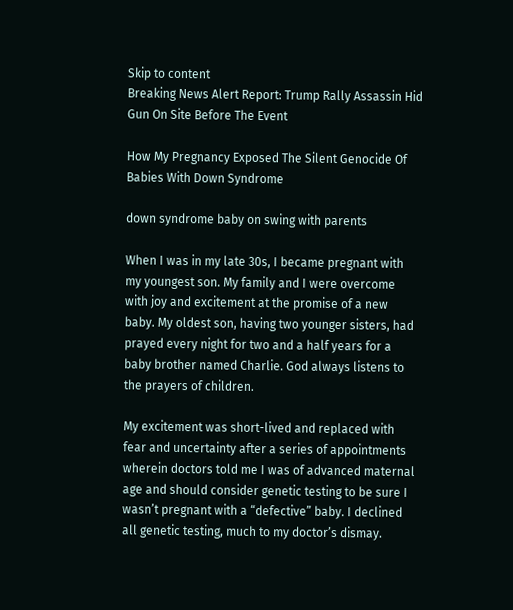Skip to content
Breaking News Alert Report: Trump Rally Assassin Hid Gun On Site Before The Event

How My Pregnancy Exposed The Silent Genocide Of Babies With Down Syndrome

down syndrome baby on swing with parents

When I was in my late 30s, I became pregnant with my youngest son. My family and I were overcome with joy and excitement at the promise of a new baby. My oldest son, having two younger sisters, had prayed every night for two and a half years for a baby brother named Charlie. God always listens to the prayers of children.

My excitement was short-lived and replaced with fear and uncertainty after a series of appointments wherein doctors told me I was of advanced maternal age and should consider genetic testing to be sure I wasn’t pregnant with a “defective” baby. I declined all genetic testing, much to my doctor’s dismay.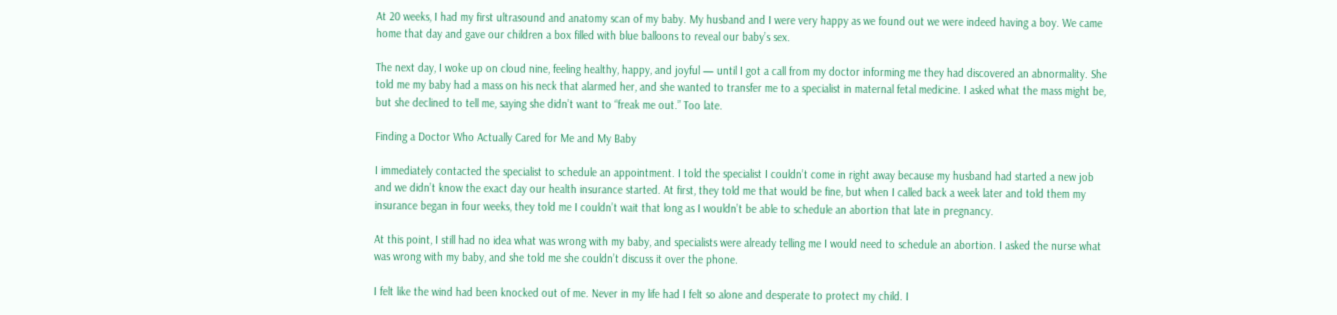At 20 weeks, I had my first ultrasound and anatomy scan of my baby. My husband and I were very happy as we found out we were indeed having a boy. We came home that day and gave our children a box filled with blue balloons to reveal our baby’s sex.

The next day, I woke up on cloud nine, feeling healthy, happy, and joyful — until I got a call from my doctor informing me they had discovered an abnormality. She told me my baby had a mass on his neck that alarmed her, and she wanted to transfer me to a specialist in maternal fetal medicine. I asked what the mass might be, but she declined to tell me, saying she didn’t want to “freak me out.” Too late.

Finding a Doctor Who Actually Cared for Me and My Baby

I immediately contacted the specialist to schedule an appointment. I told the specialist I couldn’t come in right away because my husband had started a new job and we didn’t know the exact day our health insurance started. At first, they told me that would be fine, but when I called back a week later and told them my insurance began in four weeks, they told me I couldn’t wait that long as I wouldn’t be able to schedule an abortion that late in pregnancy.

At this point, I still had no idea what was wrong with my baby, and specialists were already telling me I would need to schedule an abortion. I asked the nurse what was wrong with my baby, and she told me she couldn’t discuss it over the phone.

I felt like the wind had been knocked out of me. Never in my life had I felt so alone and desperate to protect my child. I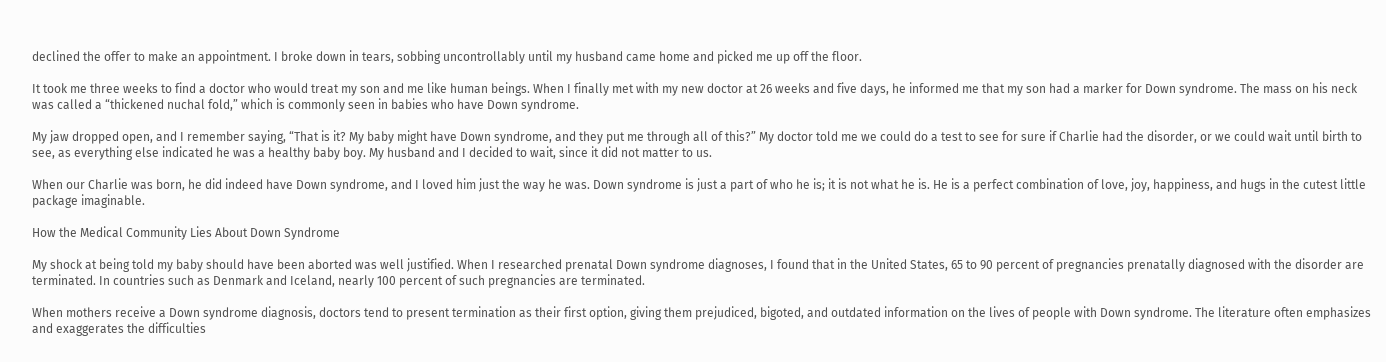declined the offer to make an appointment. I broke down in tears, sobbing uncontrollably until my husband came home and picked me up off the floor.

It took me three weeks to find a doctor who would treat my son and me like human beings. When I finally met with my new doctor at 26 weeks and five days, he informed me that my son had a marker for Down syndrome. The mass on his neck was called a “thickened nuchal fold,” which is commonly seen in babies who have Down syndrome.

My jaw dropped open, and I remember saying, “That is it? My baby might have Down syndrome, and they put me through all of this?” My doctor told me we could do a test to see for sure if Charlie had the disorder, or we could wait until birth to see, as everything else indicated he was a healthy baby boy. My husband and I decided to wait, since it did not matter to us.

When our Charlie was born, he did indeed have Down syndrome, and I loved him just the way he was. Down syndrome is just a part of who he is; it is not what he is. He is a perfect combination of love, joy, happiness, and hugs in the cutest little package imaginable.

How the Medical Community Lies About Down Syndrome

My shock at being told my baby should have been aborted was well justified. When I researched prenatal Down syndrome diagnoses, I found that in the United States, 65 to 90 percent of pregnancies prenatally diagnosed with the disorder are terminated. In countries such as Denmark and Iceland, nearly 100 percent of such pregnancies are terminated.

When mothers receive a Down syndrome diagnosis, doctors tend to present termination as their first option, giving them prejudiced, bigoted, and outdated information on the lives of people with Down syndrome. The literature often emphasizes and exaggerates the difficulties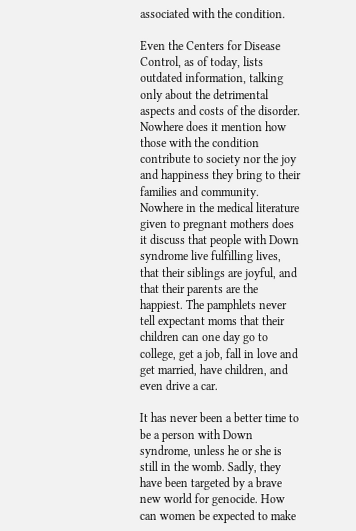associated with the condition.

Even the Centers for Disease Control, as of today, lists outdated information, talking only about the detrimental aspects and costs of the disorder. Nowhere does it mention how those with the condition contribute to society nor the joy and happiness they bring to their families and community. Nowhere in the medical literature given to pregnant mothers does it discuss that people with Down syndrome live fulfilling lives, that their siblings are joyful, and that their parents are the happiest. The pamphlets never tell expectant moms that their children can one day go to college, get a job, fall in love and get married, have children, and even drive a car.

It has never been a better time to be a person with Down syndrome, unless he or she is still in the womb. Sadly, they have been targeted by a brave new world for genocide. How can women be expected to make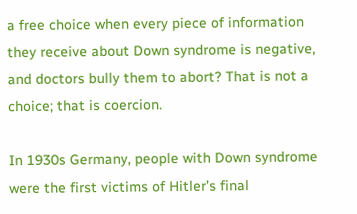a free choice when every piece of information they receive about Down syndrome is negative, and doctors bully them to abort? That is not a choice; that is coercion.

In 1930s Germany, people with Down syndrome were the first victims of Hitler’s final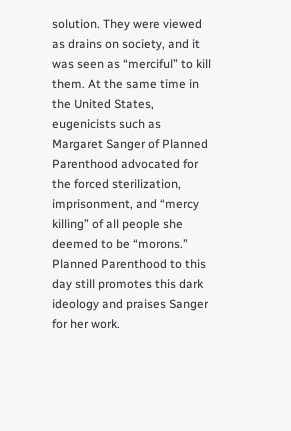solution. They were viewed as drains on society, and it was seen as “merciful” to kill them. At the same time in the United States, eugenicists such as Margaret Sanger of Planned Parenthood advocated for the forced sterilization, imprisonment, and “mercy killing” of all people she deemed to be “morons.” Planned Parenthood to this day still promotes this dark ideology and praises Sanger for her work.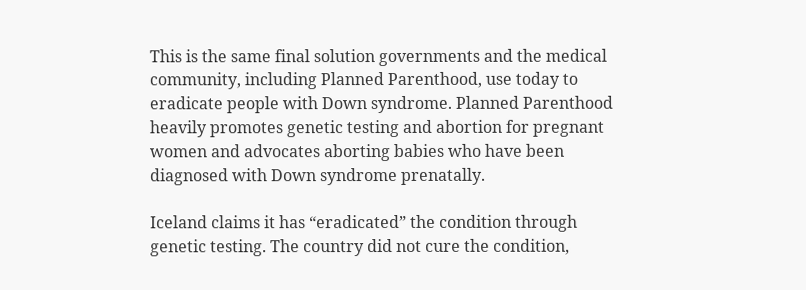This is the same final solution governments and the medical community, including Planned Parenthood, use today to eradicate people with Down syndrome. Planned Parenthood heavily promotes genetic testing and abortion for pregnant women and advocates aborting babies who have been diagnosed with Down syndrome prenatally.

Iceland claims it has “eradicated” the condition through genetic testing. The country did not cure the condition,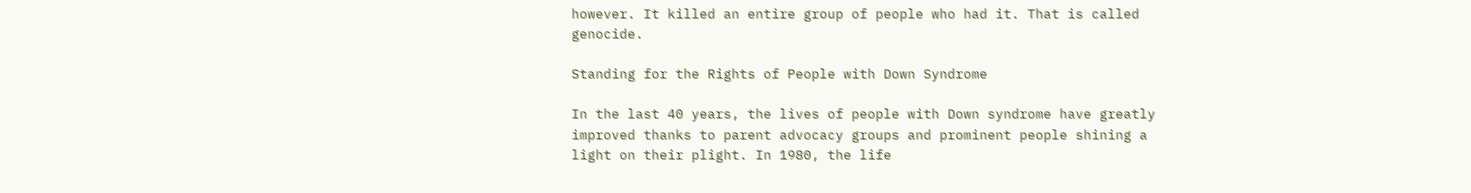however. It killed an entire group of people who had it. That is called genocide.

Standing for the Rights of People with Down Syndrome

In the last 40 years, the lives of people with Down syndrome have greatly improved thanks to parent advocacy groups and prominent people shining a light on their plight. In 1980, the life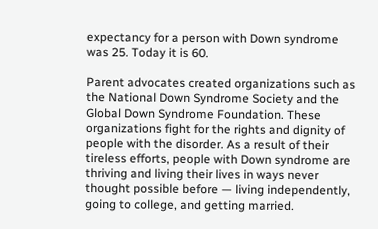expectancy for a person with Down syndrome was 25. Today it is 60.

Parent advocates created organizations such as the National Down Syndrome Society and the Global Down Syndrome Foundation. These organizations fight for the rights and dignity of people with the disorder. As a result of their tireless efforts, people with Down syndrome are thriving and living their lives in ways never thought possible before — living independently, going to college, and getting married.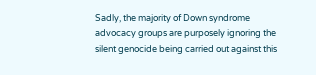Sadly, the majority of Down syndrome advocacy groups are purposely ignoring the silent genocide being carried out against this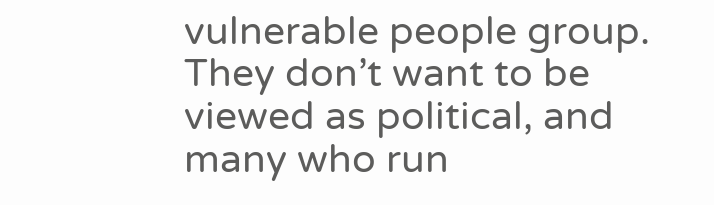vulnerable people group. They don’t want to be viewed as political, and many who run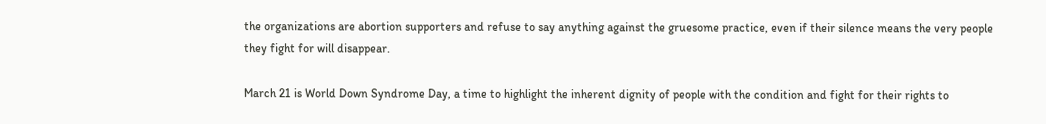the organizations are abortion supporters and refuse to say anything against the gruesome practice, even if their silence means the very people they fight for will disappear.

March 21 is World Down Syndrome Day, a time to highlight the inherent dignity of people with the condition and fight for their rights to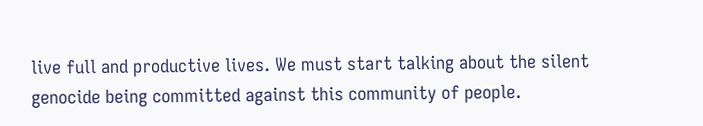live full and productive lives. We must start talking about the silent genocide being committed against this community of people.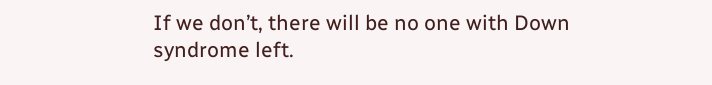If we don’t, there will be no one with Down syndrome left.